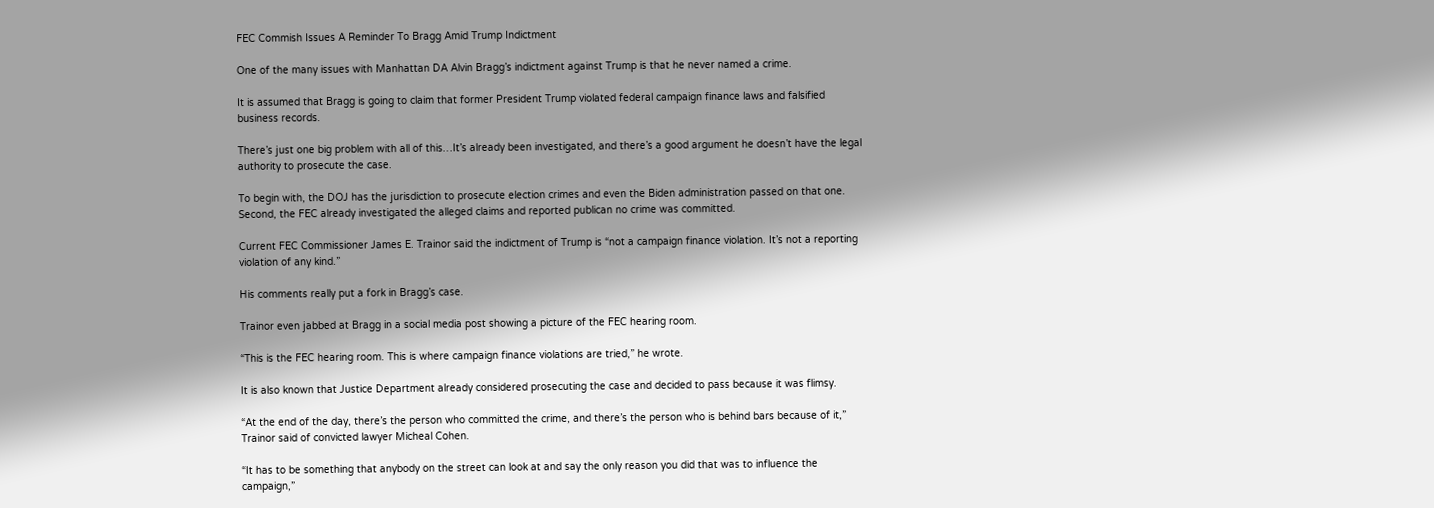FEC Commish Issues A Reminder To Bragg Amid Trump Indictment

One of the many issues with Manhattan DA Alvin Bragg’s indictment against Trump is that he never named a crime.

It is assumed that Bragg is going to claim that former President Trump violated federal campaign finance laws and falsified business records.

There’s just one big problem with all of this…It’s already been investigated, and there’s a good argument he doesn’t have the legal authority to prosecute the case.

To begin with, the DOJ has the jurisdiction to prosecute election crimes and even the Biden administration passed on that one. Second, the FEC already investigated the alleged claims and reported publican no crime was committed.

Current FEC Commissioner James E. Trainor said the indictment of Trump is “not a campaign finance violation. It’s not a reporting violation of any kind.”

His comments really put a fork in Bragg’s case.

Trainor even jabbed at Bragg in a social media post showing a picture of the FEC hearing room.

“This is the FEC hearing room. This is where campaign finance violations are tried,” he wrote.

It is also known that Justice Department already considered prosecuting the case and decided to pass because it was flimsy.

“At the end of the day, there’s the person who committed the crime, and there’s the person who is behind bars because of it,” Trainor said of convicted lawyer Micheal Cohen.

“It has to be something that anybody on the street can look at and say the only reason you did that was to influence the campaign,”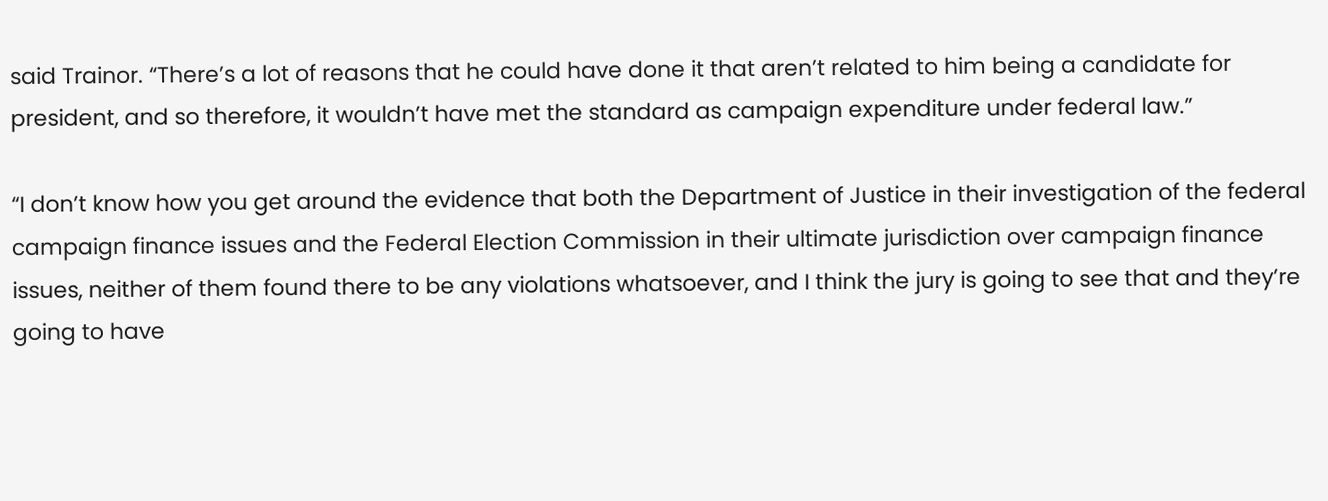said Trainor. “There’s a lot of reasons that he could have done it that aren’t related to him being a candidate for president, and so therefore, it wouldn’t have met the standard as campaign expenditure under federal law.”

“I don’t know how you get around the evidence that both the Department of Justice in their investigation of the federal campaign finance issues and the Federal Election Commission in their ultimate jurisdiction over campaign finance issues, neither of them found there to be any violations whatsoever, and I think the jury is going to see that and they’re going to have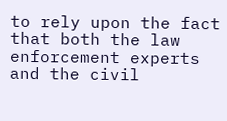to rely upon the fact that both the law enforcement experts and the civil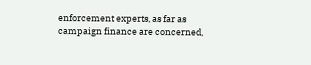enforcement experts, as far as campaign finance are concerned,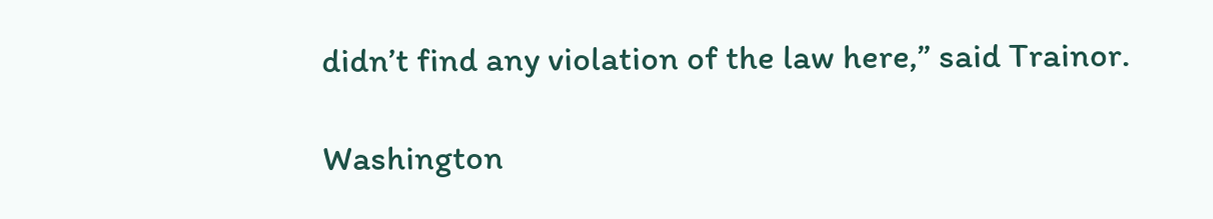didn’t find any violation of the law here,” said Trainor.

Washington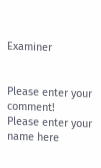Examiner


Please enter your comment!
Please enter your name here